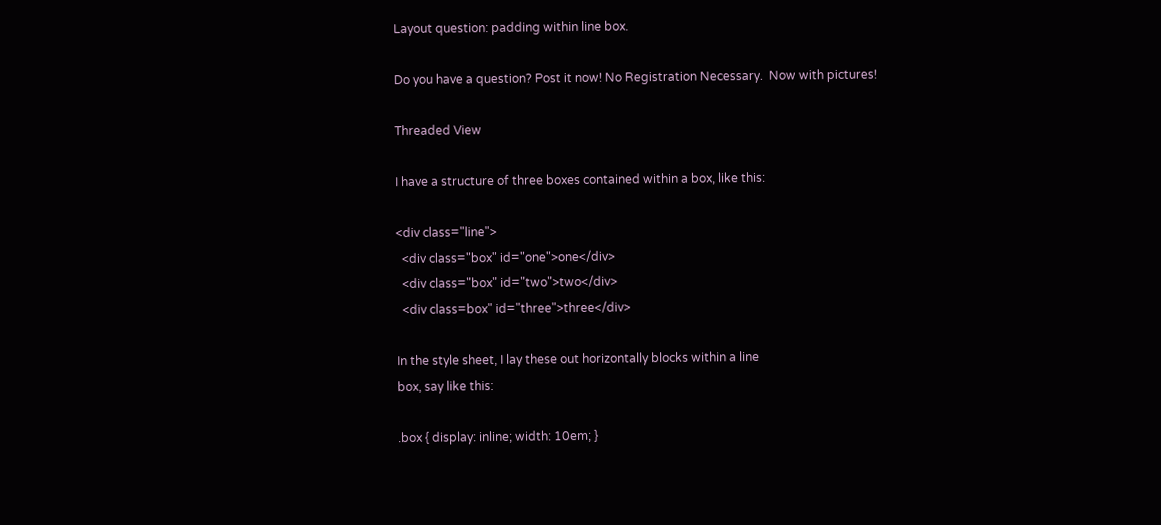Layout question: padding within line box.

Do you have a question? Post it now! No Registration Necessary.  Now with pictures!

Threaded View

I have a structure of three boxes contained within a box, like this:

<div class="line">
  <div class="box" id="one">one</div>
  <div class="box" id="two">two</div>
  <div class=box" id="three">three</div>

In the style sheet, I lay these out horizontally blocks within a line
box, say like this:

.box { display: inline; width: 10em; }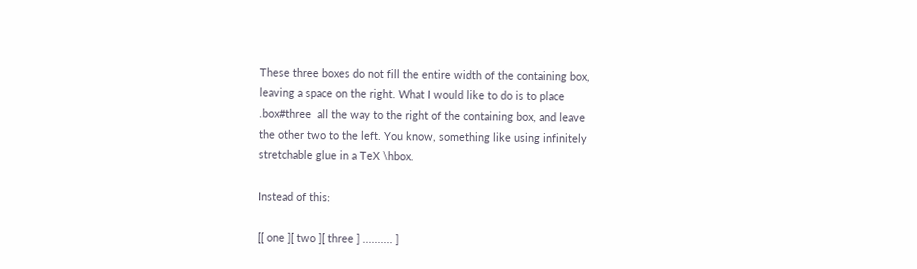These three boxes do not fill the entire width of the containing box,
leaving a space on the right. What I would like to do is to place
.box#three  all the way to the right of the containing box, and leave
the other two to the left. You know, something like using infinitely
stretchable glue in a TeX \hbox.

Instead of this:

[[ one ][ two ][ three ] .......... ]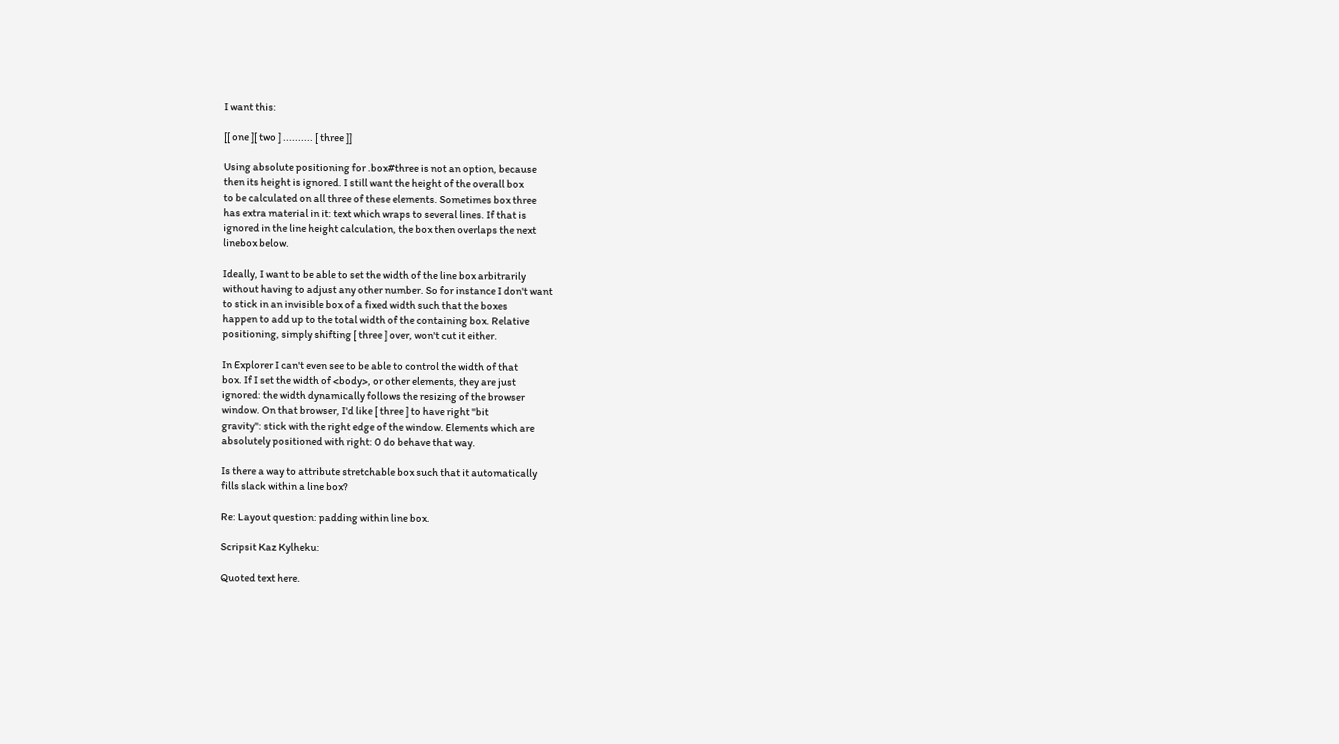I want this:

[[ one ][ two ] .......... [ three ]]

Using absolute positioning for .box#three is not an option, because
then its height is ignored. I still want the height of the overall box
to be calculated on all three of these elements. Sometimes box three
has extra material in it: text which wraps to several lines. If that is
ignored in the line height calculation, the box then overlaps the next
linebox below.

Ideally, I want to be able to set the width of the line box arbitrarily
without having to adjust any other number. So for instance I don't want
to stick in an invisible box of a fixed width such that the boxes
happen to add up to the total width of the containing box. Relative
positioning, simply shifting [ three ] over, won't cut it either.

In Explorer I can't even see to be able to control the width of that
box. If I set the width of <body>, or other elements, they are just
ignored: the width dynamically follows the resizing of the browser
window. On that browser, I'd like [ three ] to have right "bit
gravity": stick with the right edge of the window. Elements which are
absolutely positioned with right: 0 do behave that way.

Is there a way to attribute stretchable box such that it automatically
fills slack within a line box?

Re: Layout question: padding within line box.

Scripsit Kaz Kylheku:

Quoted text here.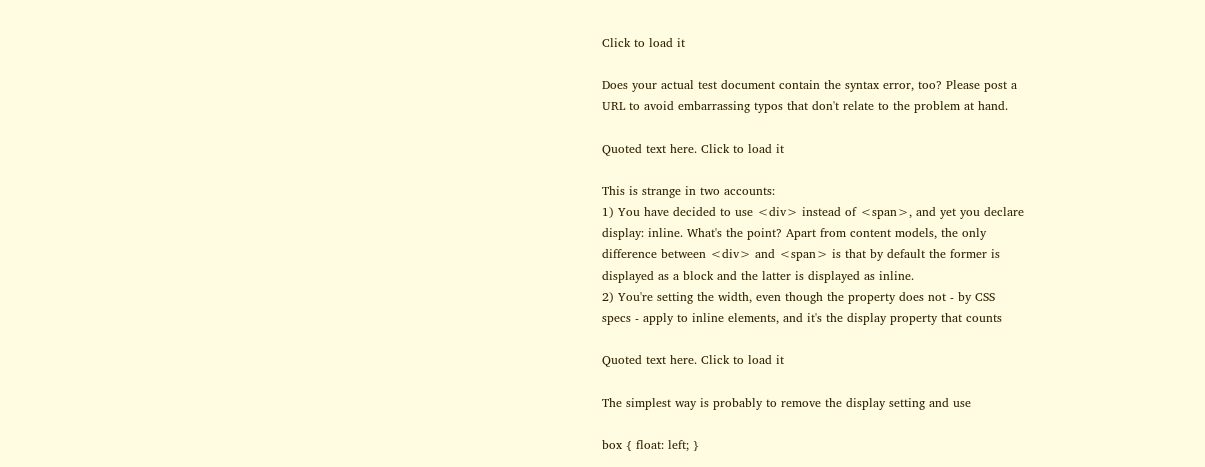Click to load it

Does your actual test document contain the syntax error, too? Please post a
URL to avoid embarrassing typos that don't relate to the problem at hand.

Quoted text here. Click to load it

This is strange in two accounts:
1) You have decided to use <div> instead of <span>, and yet you declare
display: inline. What's the point? Apart from content models, the only
difference between <div> and <span> is that by default the former is
displayed as a block and the latter is displayed as inline.
2) You're setting the width, even though the property does not - by CSS
specs - apply to inline elements, and it's the display property that counts

Quoted text here. Click to load it

The simplest way is probably to remove the display setting and use

box { float: left; }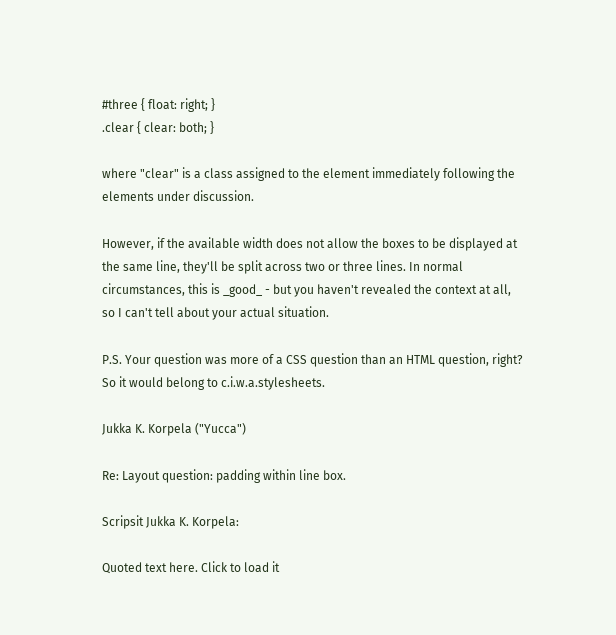#three { float: right; }
.clear { clear: both; }

where "clear" is a class assigned to the element immediately following the
elements under discussion.

However, if the available width does not allow the boxes to be displayed at
the same line, they'll be split across two or three lines. In normal
circumstances, this is _good_ - but you haven't revealed the context at all,
so I can't tell about your actual situation.

P.S. Your question was more of a CSS question than an HTML question, right?
So it would belong to c.i.w.a.stylesheets.

Jukka K. Korpela ("Yucca")

Re: Layout question: padding within line box.

Scripsit Jukka K. Korpela:

Quoted text here. Click to load it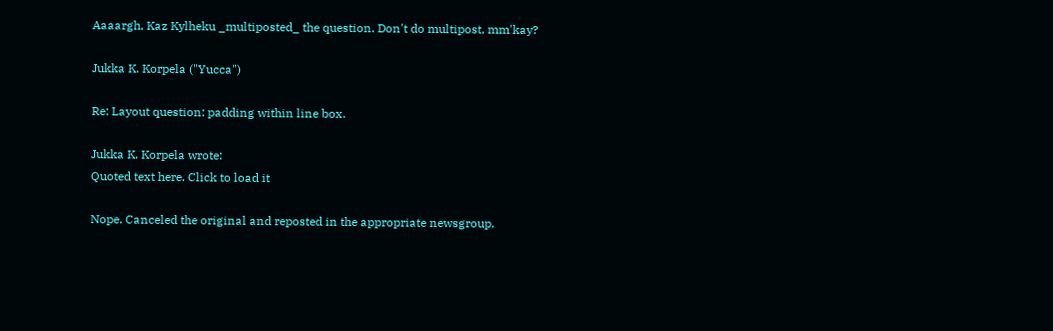Aaaargh, Kaz Kylheku _multiposted_ the question. Don't do multipost, mm'kay?

Jukka K. Korpela ("Yucca")

Re: Layout question: padding within line box.

Jukka K. Korpela wrote:
Quoted text here. Click to load it

Nope. Canceled the original and reposted in the appropriate newsgroup.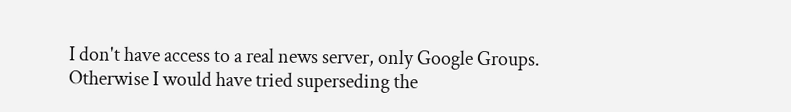I don't have access to a real news server, only Google Groups.
Otherwise I would have tried superseding the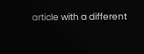article with a different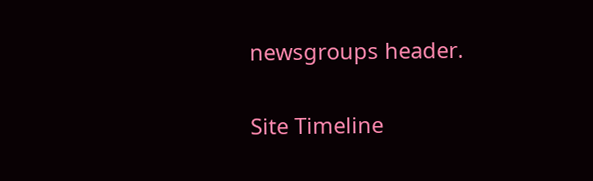newsgroups header.

Site Timeline